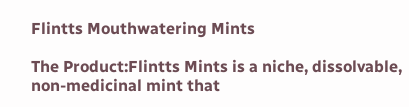Flintts Mouthwatering Mints

The Product:Flintts Mints is a niche, dissolvable, non-medicinal mint that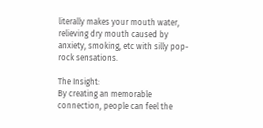literally makes your mouth water, relieving dry mouth caused by anxiety, smoking, etc with silly pop-rock sensations.

The Insight:
By creating an memorable connection, people can feel the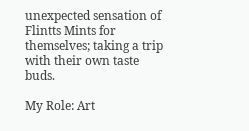unexpected sensation of Flintts Mints for themselves; taking a trip with their own taste buds.

My Role: Art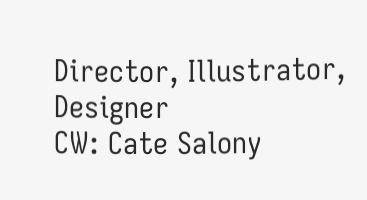Director, Illustrator, Designer
CW: Cate Salony